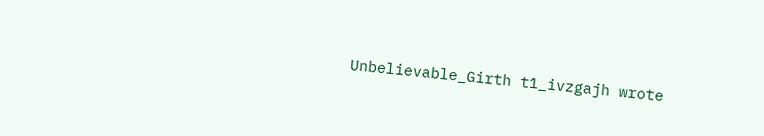Unbelievable_Girth t1_ivzgajh wrote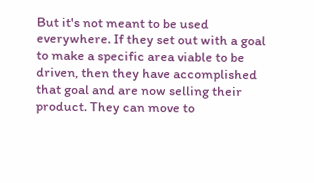But it's not meant to be used everywhere. If they set out with a goal to make a specific area viable to be driven, then they have accomplished that goal and are now selling their product. They can move to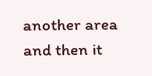another area and then it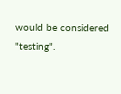would be considered "testing".